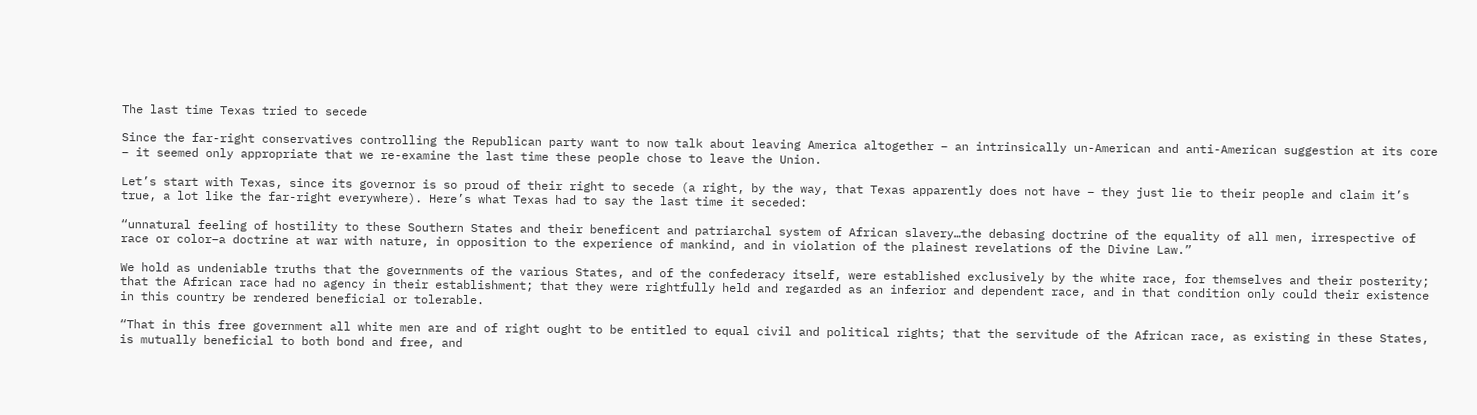The last time Texas tried to secede

Since the far-right conservatives controlling the Republican party want to now talk about leaving America altogether – an intrinsically un-American and anti-American suggestion at its core – it seemed only appropriate that we re-examine the last time these people chose to leave the Union.

Let’s start with Texas, since its governor is so proud of their right to secede (a right, by the way, that Texas apparently does not have – they just lie to their people and claim it’s true, a lot like the far-right everywhere). Here’s what Texas had to say the last time it seceded:

“unnatural feeling of hostility to these Southern States and their beneficent and patriarchal system of African slavery…the debasing doctrine of the equality of all men, irrespective of race or color–a doctrine at war with nature, in opposition to the experience of mankind, and in violation of the plainest revelations of the Divine Law.”

We hold as undeniable truths that the governments of the various States, and of the confederacy itself, were established exclusively by the white race, for themselves and their posterity; that the African race had no agency in their establishment; that they were rightfully held and regarded as an inferior and dependent race, and in that condition only could their existence in this country be rendered beneficial or tolerable.

“That in this free government all white men are and of right ought to be entitled to equal civil and political rights; that the servitude of the African race, as existing in these States, is mutually beneficial to both bond and free, and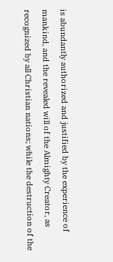is abundantly authorized and justified by the experience of mankind, and the revealed will of the Almighty Creator, as recognized by all Christian nations; while the destruction of the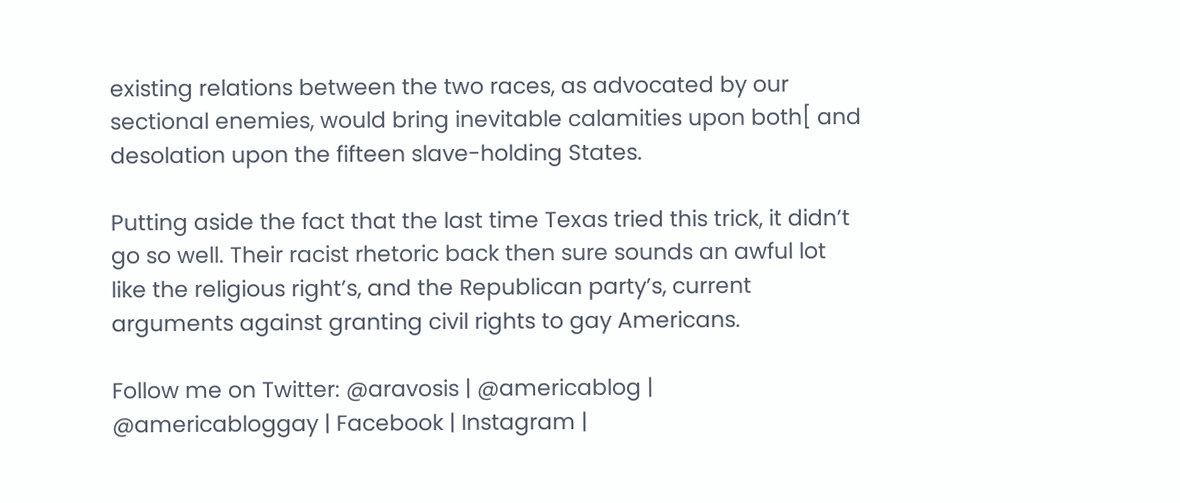existing relations between the two races, as advocated by our sectional enemies, would bring inevitable calamities upon both[ and desolation upon the fifteen slave-holding States.

Putting aside the fact that the last time Texas tried this trick, it didn’t go so well. Their racist rhetoric back then sure sounds an awful lot like the religious right’s, and the Republican party’s, current arguments against granting civil rights to gay Americans.

Follow me on Twitter: @aravosis | @americablog | @americabloggay | Facebook | Instagram |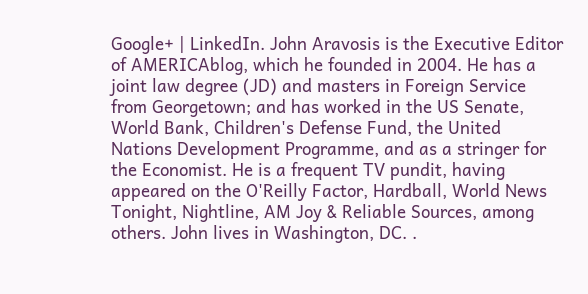Google+ | LinkedIn. John Aravosis is the Executive Editor of AMERICAblog, which he founded in 2004. He has a joint law degree (JD) and masters in Foreign Service from Georgetown; and has worked in the US Senate, World Bank, Children's Defense Fund, the United Nations Development Programme, and as a stringer for the Economist. He is a frequent TV pundit, having appeared on the O'Reilly Factor, Hardball, World News Tonight, Nightline, AM Joy & Reliable Sources, among others. John lives in Washington, DC. .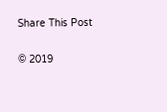Share This Post

© 2019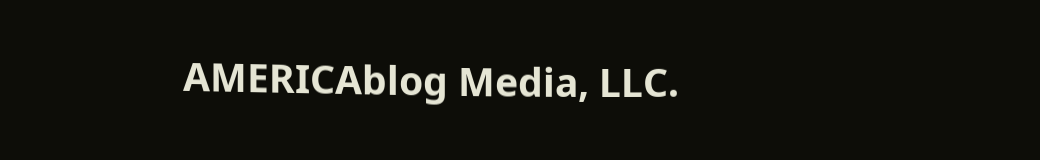AMERICAblog Media, LLC.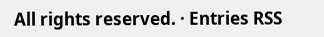All rights reserved. · Entries RSS